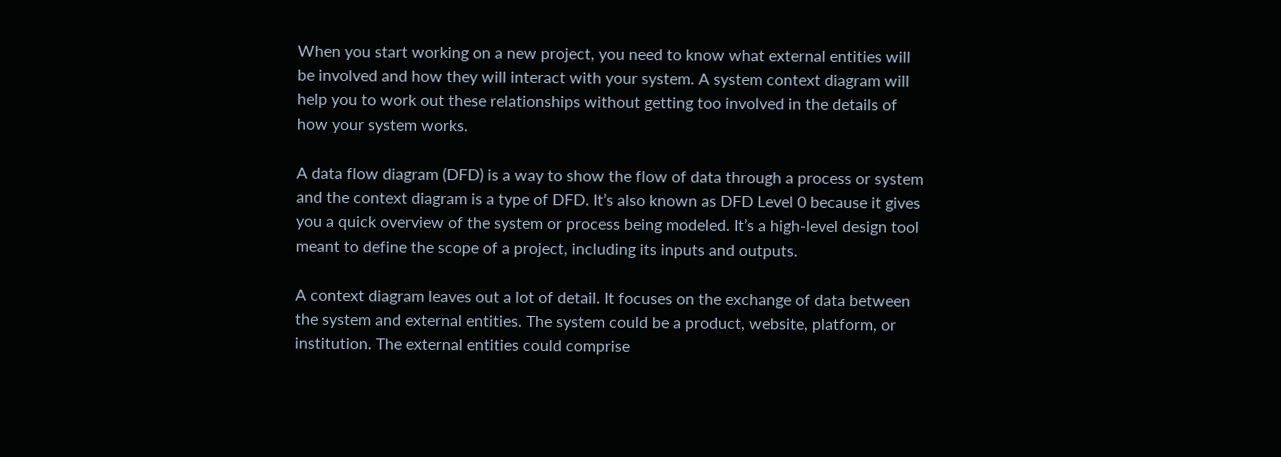When you start working on a new project, you need to know what external entities will be involved and how they will interact with your system. A system context diagram will help you to work out these relationships without getting too involved in the details of how your system works.

A data flow diagram (DFD) is a way to show the flow of data through a process or system and the context diagram is a type of DFD. It’s also known as DFD Level 0 because it gives you a quick overview of the system or process being modeled. It’s a high-level design tool meant to define the scope of a project, including its inputs and outputs.

A context diagram leaves out a lot of detail. It focuses on the exchange of data between the system and external entities. The system could be a product, website, platform, or institution. The external entities could comprise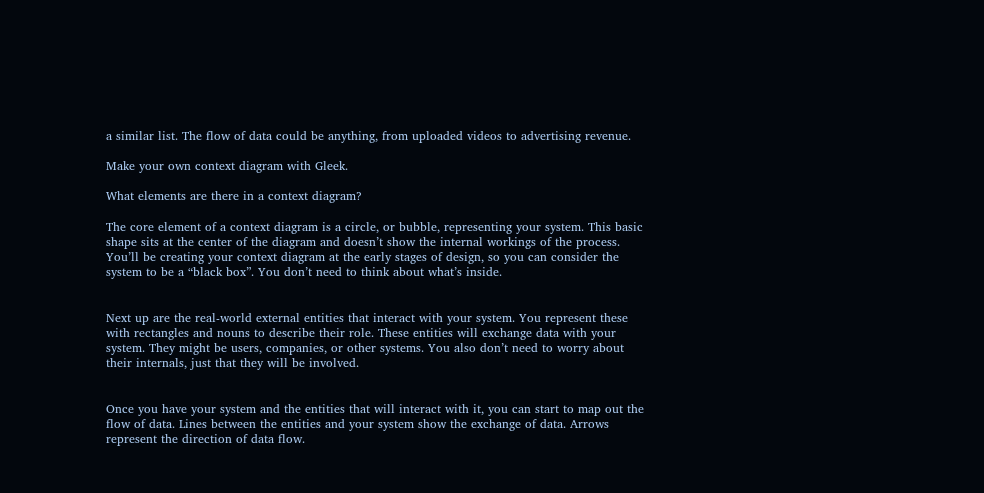a similar list. The flow of data could be anything, from uploaded videos to advertising revenue.

Make your own context diagram with Gleek.

What elements are there in a context diagram?

The core element of a context diagram is a circle, or bubble, representing your system. This basic shape sits at the center of the diagram and doesn’t show the internal workings of the process. You’ll be creating your context diagram at the early stages of design, so you can consider the system to be a “black box”. You don’t need to think about what’s inside.


Next up are the real-world external entities that interact with your system. You represent these with rectangles and nouns to describe their role. These entities will exchange data with your system. They might be users, companies, or other systems. You also don’t need to worry about their internals, just that they will be involved.


Once you have your system and the entities that will interact with it, you can start to map out the flow of data. Lines between the entities and your system show the exchange of data. Arrows represent the direction of data flow.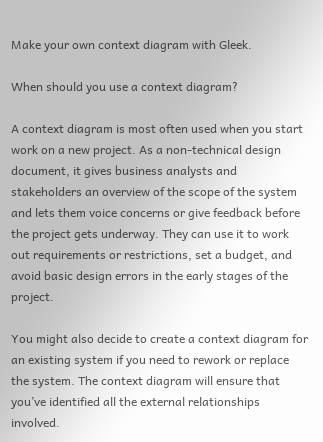Make your own context diagram with Gleek.

When should you use a context diagram?

A context diagram is most often used when you start work on a new project. As a non-technical design document, it gives business analysts and stakeholders an overview of the scope of the system and lets them voice concerns or give feedback before the project gets underway. They can use it to work out requirements or restrictions, set a budget, and avoid basic design errors in the early stages of the project.

You might also decide to create a context diagram for an existing system if you need to rework or replace the system. The context diagram will ensure that you’ve identified all the external relationships involved.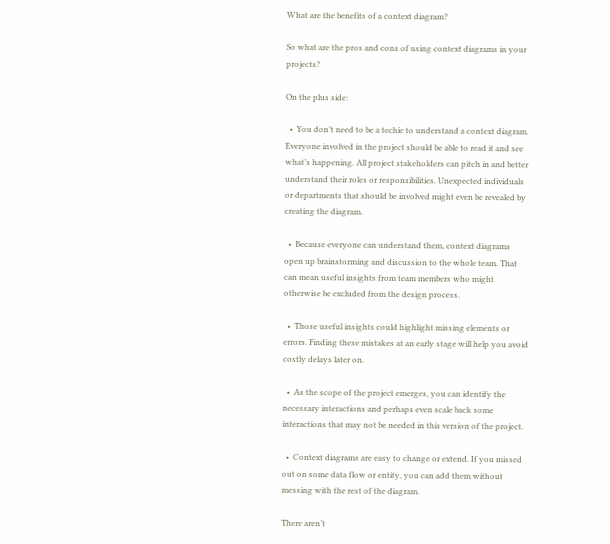What are the benefits of a context diagram?

So what are the pros and cons of using context diagrams in your projects?

On the plus side:

  •  You don’t need to be a techie to understand a context diagram. Everyone involved in the project should be able to read it and see what’s happening. All project stakeholders can pitch in and better understand their roles or responsibilities. Unexpected individuals or departments that should be involved might even be revealed by creating the diagram.

  •  Because everyone can understand them, context diagrams open up brainstorming and discussion to the whole team. That can mean useful insights from team members who might otherwise be excluded from the design process.

  •  Those useful insights could highlight missing elements or errors. Finding these mistakes at an early stage will help you avoid costly delays later on.

  •  As the scope of the project emerges, you can identify the necessary interactions and perhaps even scale back some interactions that may not be needed in this version of the project.

  •  Context diagrams are easy to change or extend. If you missed out on some data flow or entity, you can add them without messing with the rest of the diagram.

There aren’t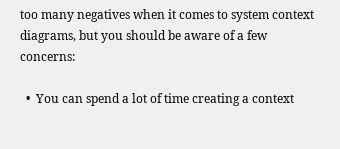too many negatives when it comes to system context diagrams, but you should be aware of a few concerns:

  •  You can spend a lot of time creating a context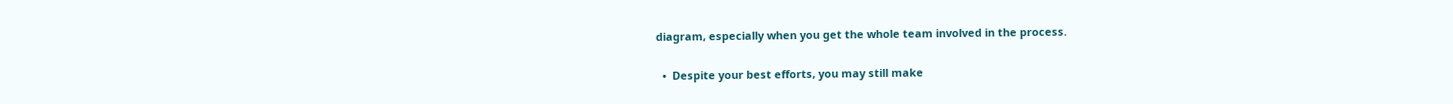diagram, especially when you get the whole team involved in the process.

  •  Despite your best efforts, you may still make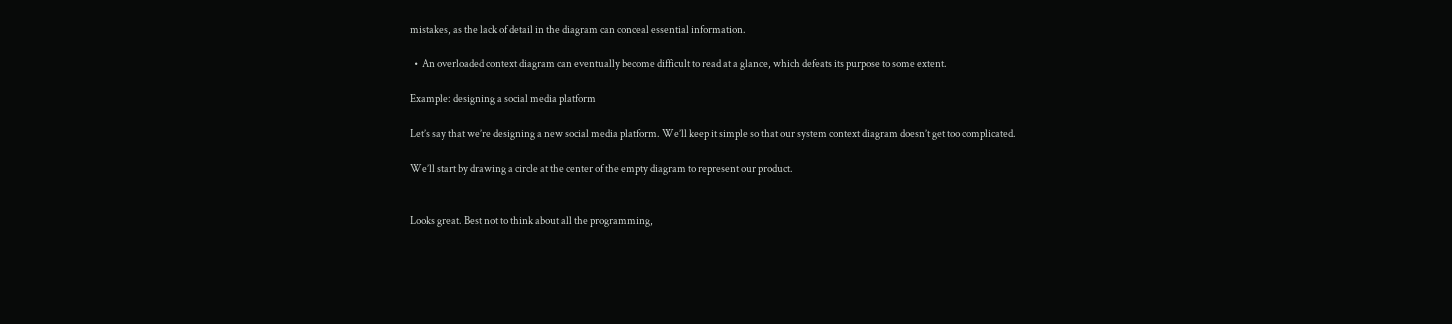mistakes, as the lack of detail in the diagram can conceal essential information.

  •  An overloaded context diagram can eventually become difficult to read at a glance, which defeats its purpose to some extent.

Example: designing a social media platform

Let’s say that we’re designing a new social media platform. We’ll keep it simple so that our system context diagram doesn’t get too complicated.

We’ll start by drawing a circle at the center of the empty diagram to represent our product.


Looks great. Best not to think about all the programming,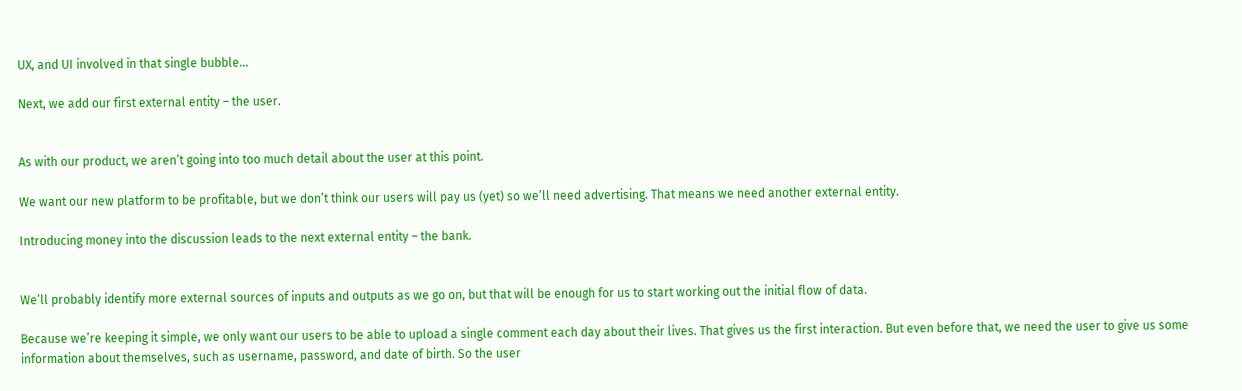UX, and UI involved in that single bubble…

Next, we add our first external entity – the user.


As with our product, we aren’t going into too much detail about the user at this point.

We want our new platform to be profitable, but we don’t think our users will pay us (yet) so we’ll need advertising. That means we need another external entity.

Introducing money into the discussion leads to the next external entity – the bank.


We’ll probably identify more external sources of inputs and outputs as we go on, but that will be enough for us to start working out the initial flow of data.

Because we’re keeping it simple, we only want our users to be able to upload a single comment each day about their lives. That gives us the first interaction. But even before that, we need the user to give us some information about themselves, such as username, password, and date of birth. So the user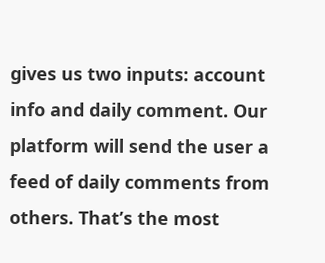gives us two inputs: account info and daily comment. Our platform will send the user a feed of daily comments from others. That’s the most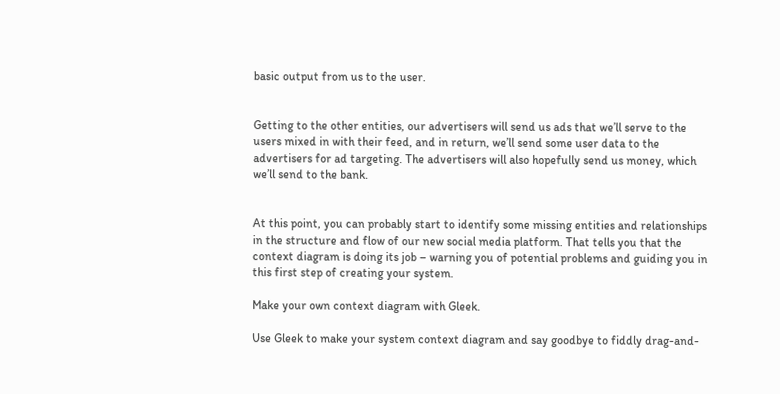basic output from us to the user.


Getting to the other entities, our advertisers will send us ads that we’ll serve to the users mixed in with their feed, and in return, we’ll send some user data to the advertisers for ad targeting. The advertisers will also hopefully send us money, which we’ll send to the bank.


At this point, you can probably start to identify some missing entities and relationships in the structure and flow of our new social media platform. That tells you that the context diagram is doing its job – warning you of potential problems and guiding you in this first step of creating your system.

Make your own context diagram with Gleek.

Use Gleek to make your system context diagram and say goodbye to fiddly drag-and-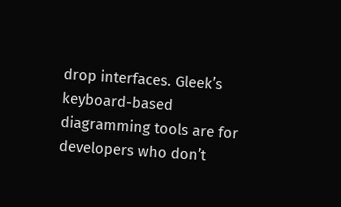drop interfaces. Gleek’s keyboard-based diagramming tools are for developers who don’t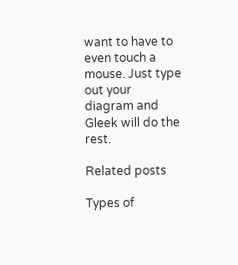want to have to even touch a mouse. Just type out your diagram and Gleek will do the rest.

Related posts

Types of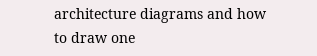architecture diagrams and how to draw one